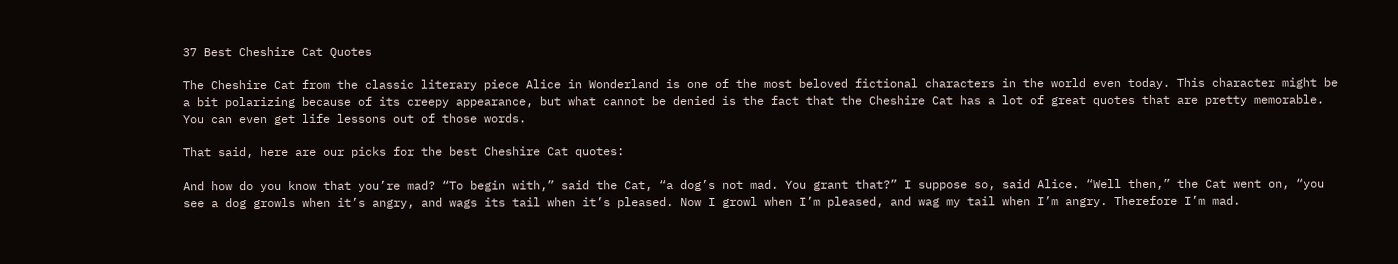37 Best Cheshire Cat Quotes

The Cheshire Cat from the classic literary piece Alice in Wonderland is one of the most beloved fictional characters in the world even today. This character might be a bit polarizing because of its creepy appearance, but what cannot be denied is the fact that the Cheshire Cat has a lot of great quotes that are pretty memorable. You can even get life lessons out of those words.

That said, here are our picks for the best Cheshire Cat quotes:

And how do you know that you’re mad? “To begin with,” said the Cat, “a dog’s not mad. You grant that?” I suppose so, said Alice. “Well then,” the Cat went on, “you see a dog growls when it’s angry, and wags its tail when it’s pleased. Now I growl when I’m pleased, and wag my tail when I’m angry. Therefore I’m mad.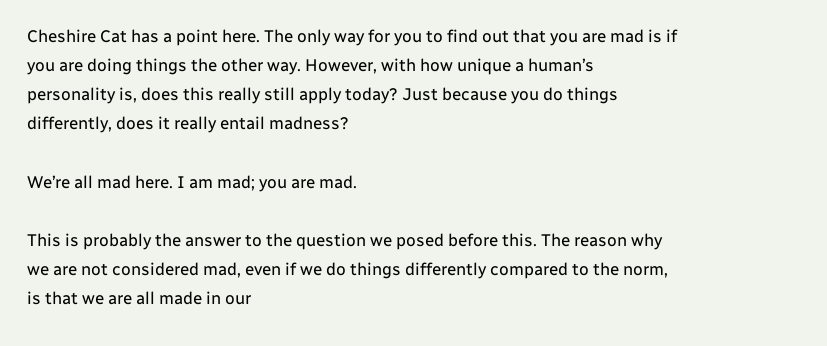Cheshire Cat has a point here. The only way for you to find out that you are mad is if you are doing things the other way. However, with how unique a human’s personality is, does this really still apply today? Just because you do things differently, does it really entail madness?

We’re all mad here. I am mad; you are mad.

This is probably the answer to the question we posed before this. The reason why we are not considered mad, even if we do things differently compared to the norm, is that we are all made in our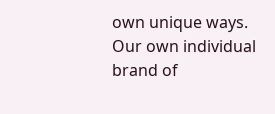own unique ways. Our own individual brand of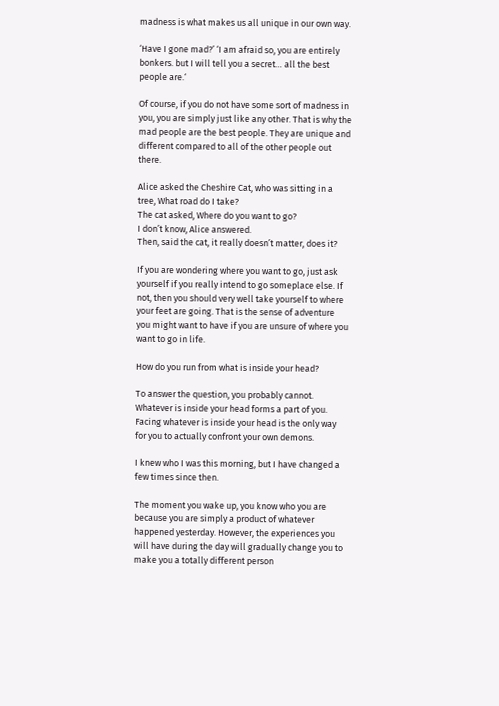madness is what makes us all unique in our own way.

‘Have I gone mad?’ ‘I am afraid so, you are entirely bonkers. but I will tell you a secret… all the best people are.‘

Of course, if you do not have some sort of madness in you, you are simply just like any other. That is why the mad people are the best people. They are unique and different compared to all of the other people out there.

Alice asked the Cheshire Cat, who was sitting in a tree, What road do I take?
The cat asked, Where do you want to go?
I don’t know, Alice answered.
Then, said the cat, it really doesn’t matter, does it?

If you are wondering where you want to go, just ask yourself if you really intend to go someplace else. If not, then you should very well take yourself to where your feet are going. That is the sense of adventure you might want to have if you are unsure of where you want to go in life.

How do you run from what is inside your head?

To answer the question, you probably cannot. Whatever is inside your head forms a part of you. Facing whatever is inside your head is the only way for you to actually confront your own demons.

I knew who I was this morning, but I have changed a few times since then.

The moment you wake up, you know who you are because you are simply a product of whatever happened yesterday. However, the experiences you will have during the day will gradually change you to make you a totally different person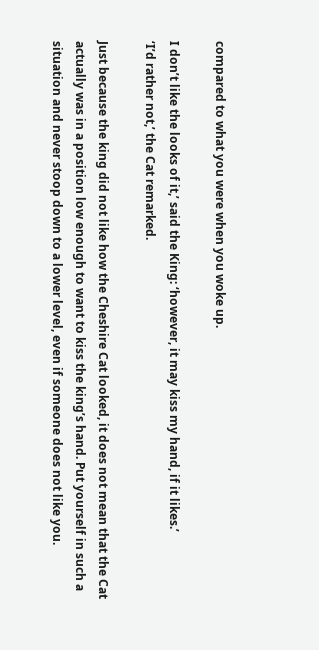compared to what you were when you woke up.

I don’t like the looks of it,’ said the King: ‘however, it may kiss my hand, if it likes.’
‘I’d rather not,’ the Cat remarked.

Just because the king did not like how the Cheshire Cat looked, it does not mean that the Cat actually was in a position low enough to want to kiss the king’s hand. Put yourself in such a situation and never stoop down to a lower level, even if someone does not like you.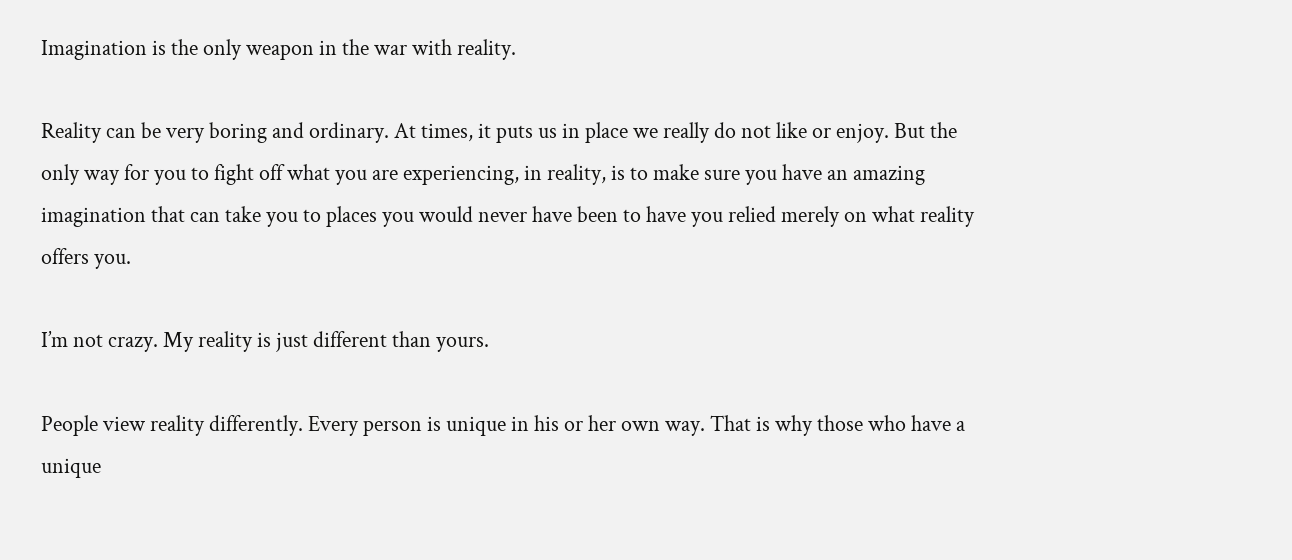Imagination is the only weapon in the war with reality.

Reality can be very boring and ordinary. At times, it puts us in place we really do not like or enjoy. But the only way for you to fight off what you are experiencing, in reality, is to make sure you have an amazing imagination that can take you to places you would never have been to have you relied merely on what reality offers you.

I’m not crazy. My reality is just different than yours.

People view reality differently. Every person is unique in his or her own way. That is why those who have a unique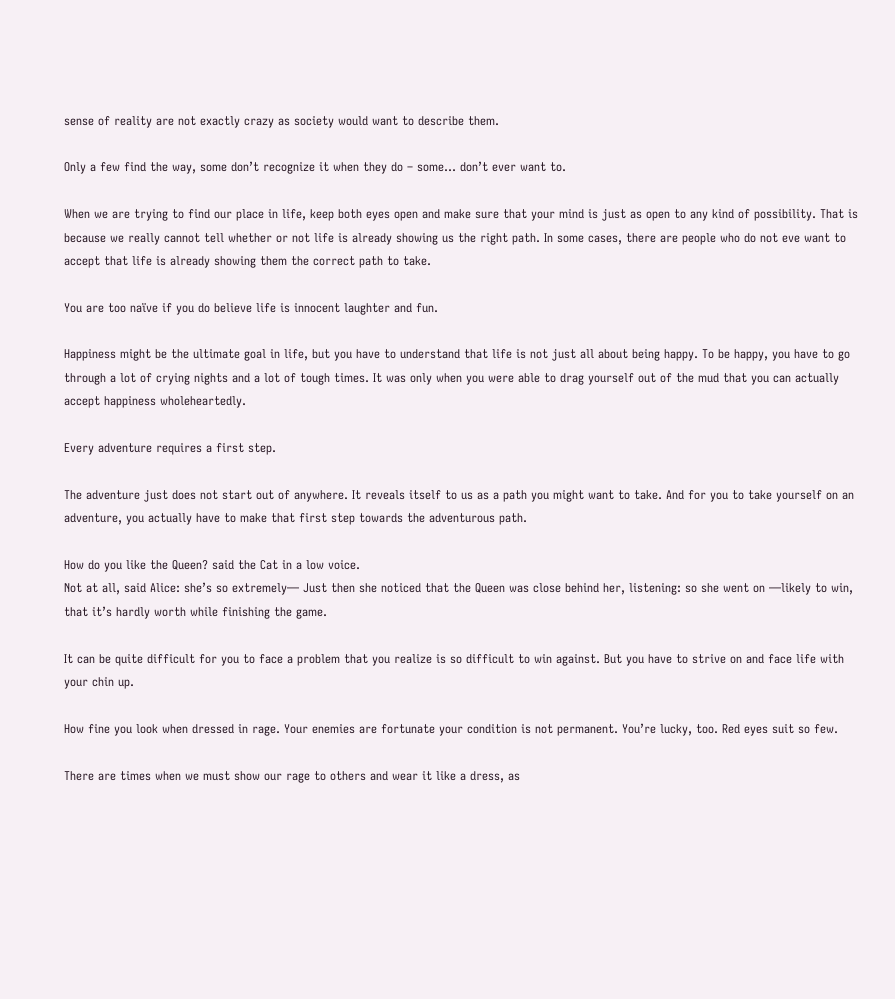sense of reality are not exactly crazy as society would want to describe them.

Only a few find the way, some don’t recognize it when they do – some… don’t ever want to.

When we are trying to find our place in life, keep both eyes open and make sure that your mind is just as open to any kind of possibility. That is because we really cannot tell whether or not life is already showing us the right path. In some cases, there are people who do not eve want to accept that life is already showing them the correct path to take.

You are too naïve if you do believe life is innocent laughter and fun.

Happiness might be the ultimate goal in life, but you have to understand that life is not just all about being happy. To be happy, you have to go through a lot of crying nights and a lot of tough times. It was only when you were able to drag yourself out of the mud that you can actually accept happiness wholeheartedly.

Every adventure requires a first step.

The adventure just does not start out of anywhere. It reveals itself to us as a path you might want to take. And for you to take yourself on an adventure, you actually have to make that first step towards the adventurous path.

How do you like the Queen? said the Cat in a low voice.
Not at all, said Alice: she’s so extremely— Just then she noticed that the Queen was close behind her, listening: so she went on —likely to win, that it’s hardly worth while finishing the game.

It can be quite difficult for you to face a problem that you realize is so difficult to win against. But you have to strive on and face life with your chin up.

How fine you look when dressed in rage. Your enemies are fortunate your condition is not permanent. You’re lucky, too. Red eyes suit so few.

There are times when we must show our rage to others and wear it like a dress, as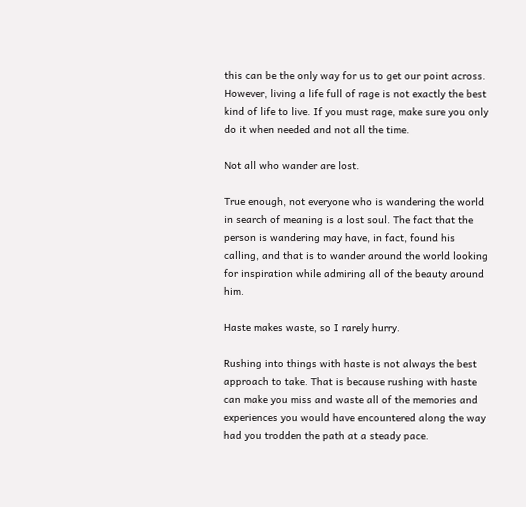this can be the only way for us to get our point across. However, living a life full of rage is not exactly the best kind of life to live. If you must rage, make sure you only do it when needed and not all the time.

Not all who wander are lost.

True enough, not everyone who is wandering the world in search of meaning is a lost soul. The fact that the person is wandering may have, in fact, found his calling, and that is to wander around the world looking for inspiration while admiring all of the beauty around him.

Haste makes waste, so I rarely hurry.

Rushing into things with haste is not always the best approach to take. That is because rushing with haste can make you miss and waste all of the memories and experiences you would have encountered along the way had you trodden the path at a steady pace.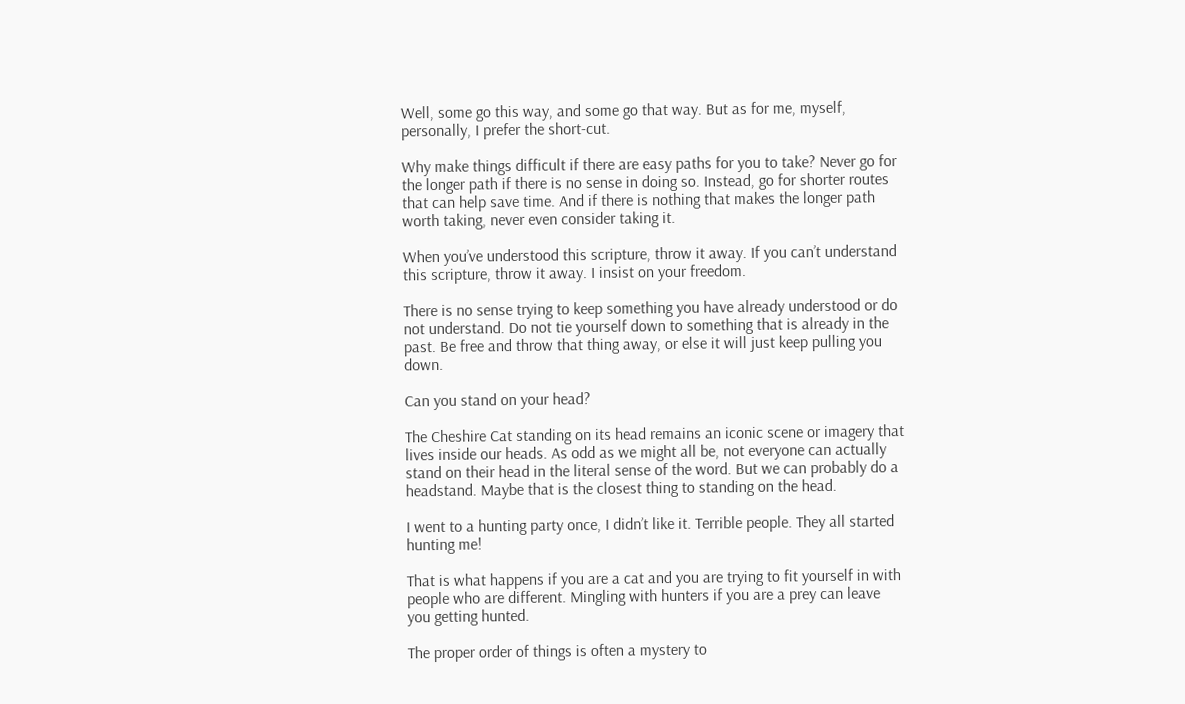Well, some go this way, and some go that way. But as for me, myself, personally, I prefer the short-cut.

Why make things difficult if there are easy paths for you to take? Never go for the longer path if there is no sense in doing so. Instead, go for shorter routes that can help save time. And if there is nothing that makes the longer path worth taking, never even consider taking it.

When you’ve understood this scripture, throw it away. If you can’t understand this scripture, throw it away. I insist on your freedom.

There is no sense trying to keep something you have already understood or do not understand. Do not tie yourself down to something that is already in the past. Be free and throw that thing away, or else it will just keep pulling you down.

Can you stand on your head?

The Cheshire Cat standing on its head remains an iconic scene or imagery that lives inside our heads. As odd as we might all be, not everyone can actually stand on their head in the literal sense of the word. But we can probably do a headstand. Maybe that is the closest thing to standing on the head.

I went to a hunting party once, I didn’t like it. Terrible people. They all started hunting me!

That is what happens if you are a cat and you are trying to fit yourself in with people who are different. Mingling with hunters if you are a prey can leave you getting hunted.

The proper order of things is often a mystery to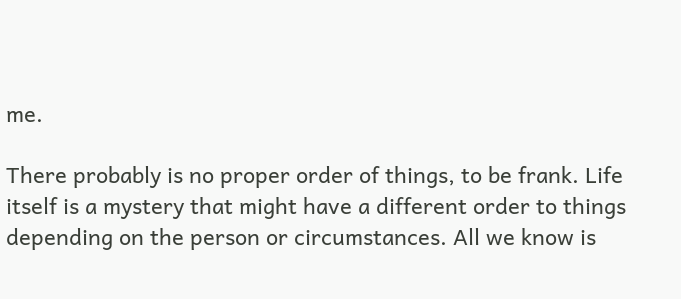me.

There probably is no proper order of things, to be frank. Life itself is a mystery that might have a different order to things depending on the person or circumstances. All we know is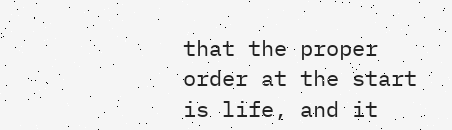that the proper order at the start is life, and it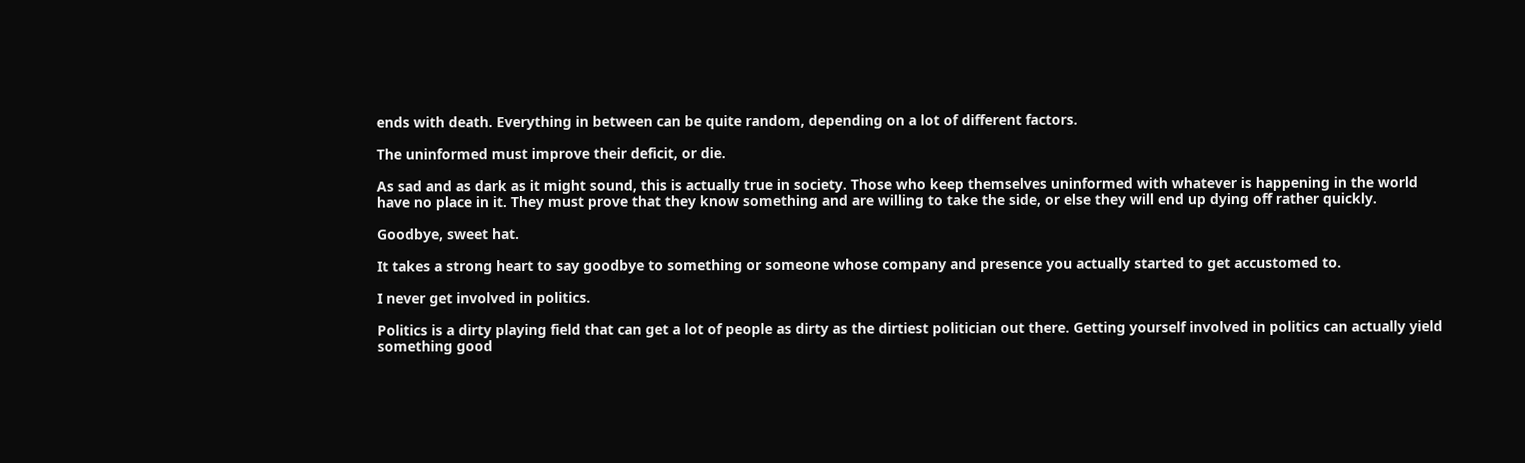ends with death. Everything in between can be quite random, depending on a lot of different factors.

The uninformed must improve their deficit, or die.

As sad and as dark as it might sound, this is actually true in society. Those who keep themselves uninformed with whatever is happening in the world have no place in it. They must prove that they know something and are willing to take the side, or else they will end up dying off rather quickly.

Goodbye, sweet hat.

It takes a strong heart to say goodbye to something or someone whose company and presence you actually started to get accustomed to.

I never get involved in politics.

Politics is a dirty playing field that can get a lot of people as dirty as the dirtiest politician out there. Getting yourself involved in politics can actually yield something good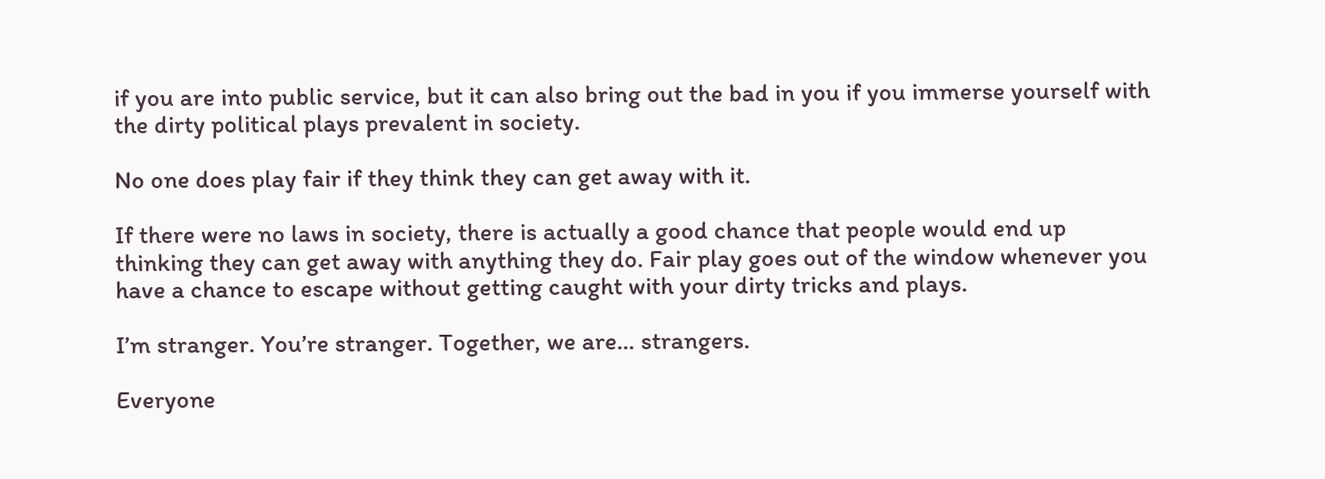if you are into public service, but it can also bring out the bad in you if you immerse yourself with the dirty political plays prevalent in society.

No one does play fair if they think they can get away with it.

If there were no laws in society, there is actually a good chance that people would end up thinking they can get away with anything they do. Fair play goes out of the window whenever you have a chance to escape without getting caught with your dirty tricks and plays.

I’m stranger. You’re stranger. Together, we are… strangers.

Everyone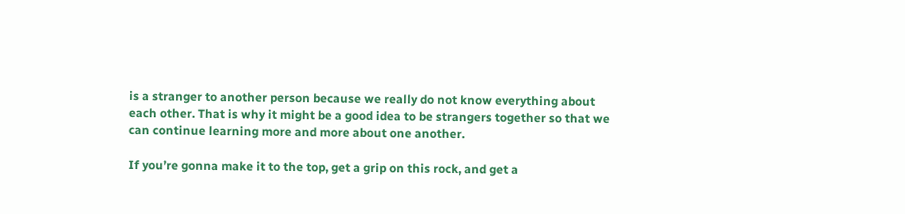is a stranger to another person because we really do not know everything about each other. That is why it might be a good idea to be strangers together so that we can continue learning more and more about one another.

If you’re gonna make it to the top, get a grip on this rock, and get a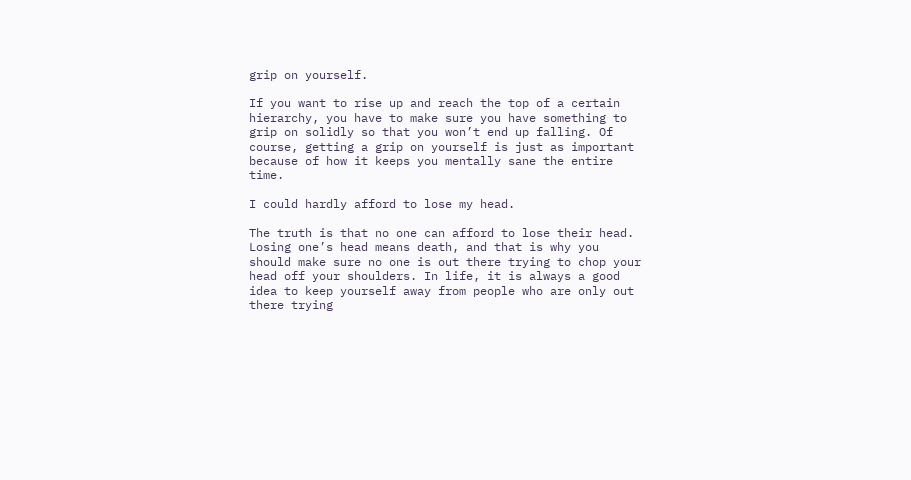grip on yourself.

If you want to rise up and reach the top of a certain hierarchy, you have to make sure you have something to grip on solidly so that you won’t end up falling. Of course, getting a grip on yourself is just as important because of how it keeps you mentally sane the entire time.

I could hardly afford to lose my head.

The truth is that no one can afford to lose their head. Losing one’s head means death, and that is why you should make sure no one is out there trying to chop your head off your shoulders. In life, it is always a good idea to keep yourself away from people who are only out there trying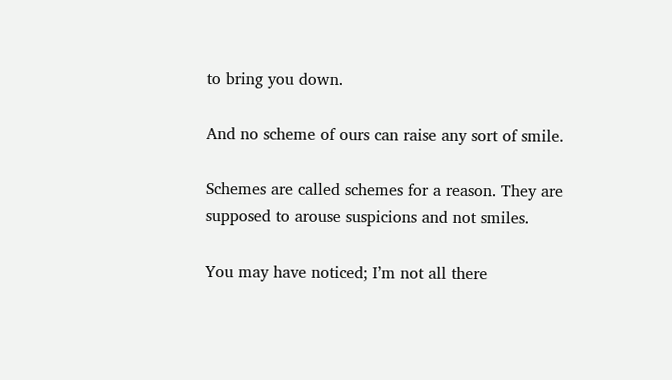to bring you down.

And no scheme of ours can raise any sort of smile.

Schemes are called schemes for a reason. They are supposed to arouse suspicions and not smiles.

You may have noticed; I’m not all there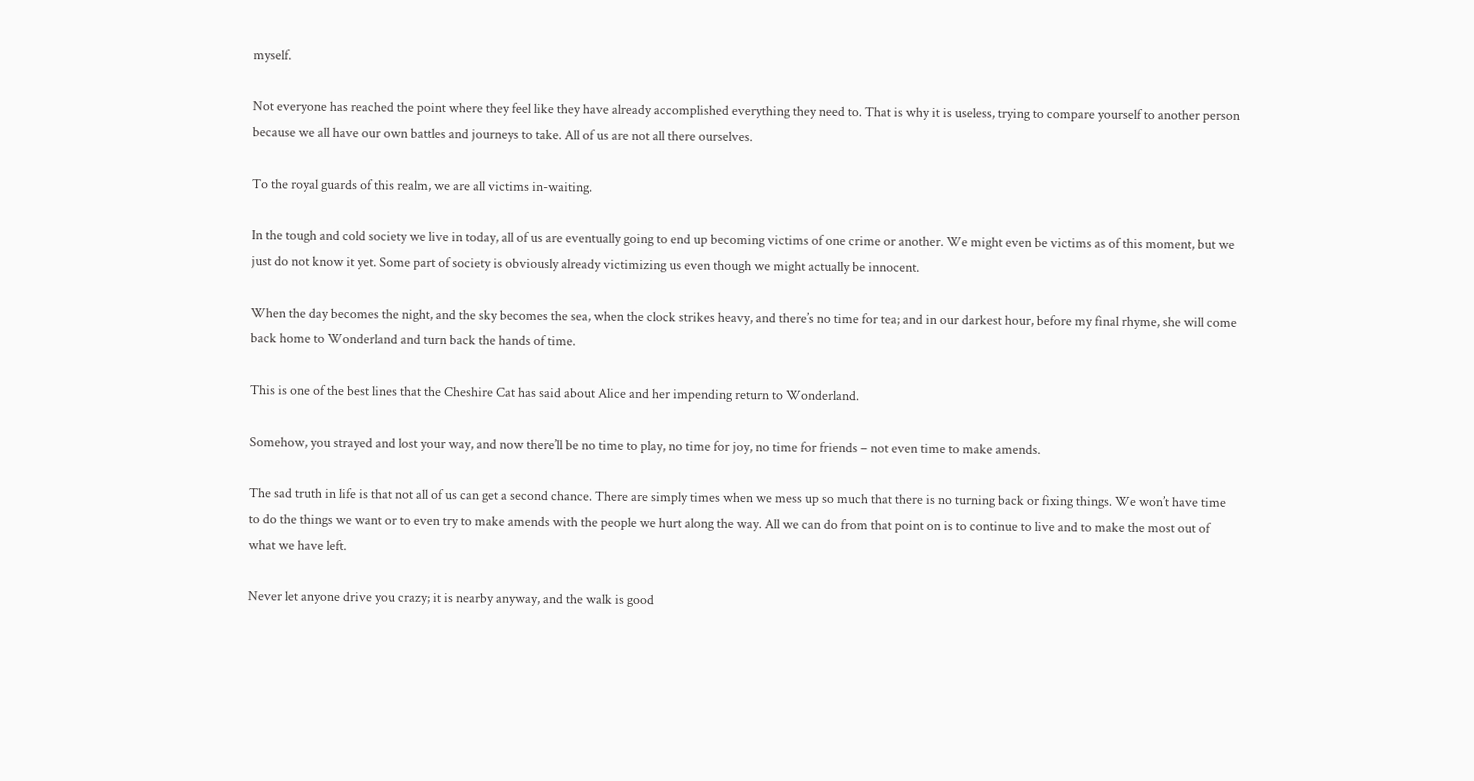myself.

Not everyone has reached the point where they feel like they have already accomplished everything they need to. That is why it is useless, trying to compare yourself to another person because we all have our own battles and journeys to take. All of us are not all there ourselves.

To the royal guards of this realm, we are all victims in-waiting.

In the tough and cold society we live in today, all of us are eventually going to end up becoming victims of one crime or another. We might even be victims as of this moment, but we just do not know it yet. Some part of society is obviously already victimizing us even though we might actually be innocent.

When the day becomes the night, and the sky becomes the sea, when the clock strikes heavy, and there’s no time for tea; and in our darkest hour, before my final rhyme, she will come back home to Wonderland and turn back the hands of time.

This is one of the best lines that the Cheshire Cat has said about Alice and her impending return to Wonderland.

Somehow, you strayed and lost your way, and now there’ll be no time to play, no time for joy, no time for friends – not even time to make amends.

The sad truth in life is that not all of us can get a second chance. There are simply times when we mess up so much that there is no turning back or fixing things. We won’t have time to do the things we want or to even try to make amends with the people we hurt along the way. All we can do from that point on is to continue to live and to make the most out of what we have left.

Never let anyone drive you crazy; it is nearby anyway, and the walk is good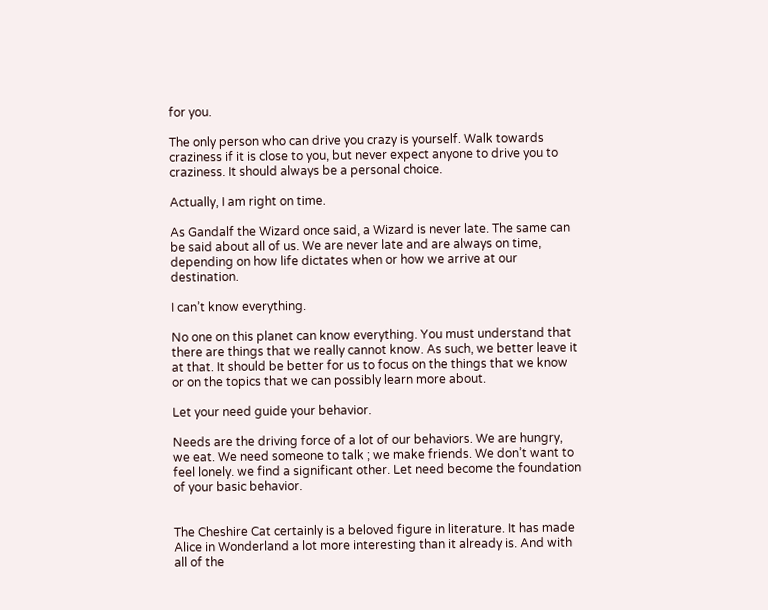for you.

The only person who can drive you crazy is yourself. Walk towards craziness if it is close to you, but never expect anyone to drive you to craziness. It should always be a personal choice.

Actually, I am right on time.

As Gandalf the Wizard once said, a Wizard is never late. The same can be said about all of us. We are never late and are always on time, depending on how life dictates when or how we arrive at our destination.

I can’t know everything.

No one on this planet can know everything. You must understand that there are things that we really cannot know. As such, we better leave it at that. It should be better for us to focus on the things that we know or on the topics that we can possibly learn more about.

Let your need guide your behavior.

Needs are the driving force of a lot of our behaviors. We are hungry, we eat. We need someone to talk ; we make friends. We don’t want to feel lonely. we find a significant other. Let need become the foundation of your basic behavior.


The Cheshire Cat certainly is a beloved figure in literature. It has made Alice in Wonderland a lot more interesting than it already is. And with all of the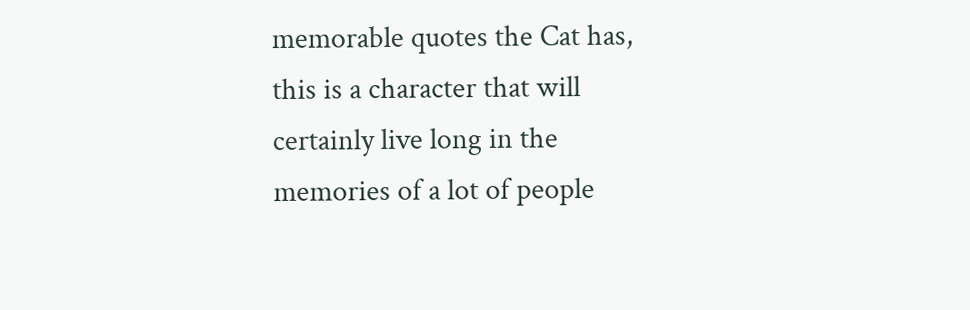memorable quotes the Cat has, this is a character that will certainly live long in the memories of a lot of people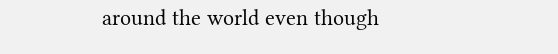around the world even though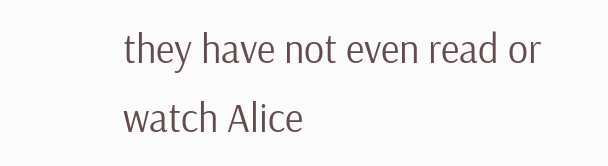they have not even read or watch Alice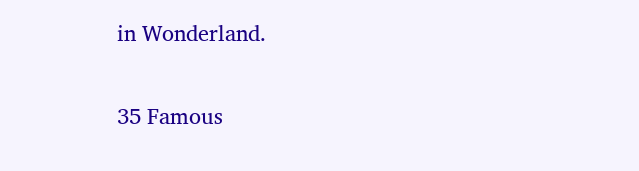in Wonderland.

35 Famous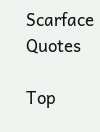Scarface Quotes

Top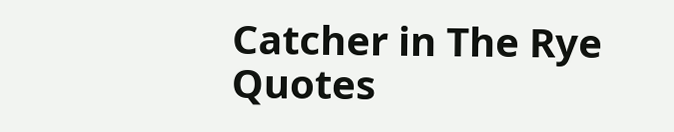Catcher in The Rye Quotes